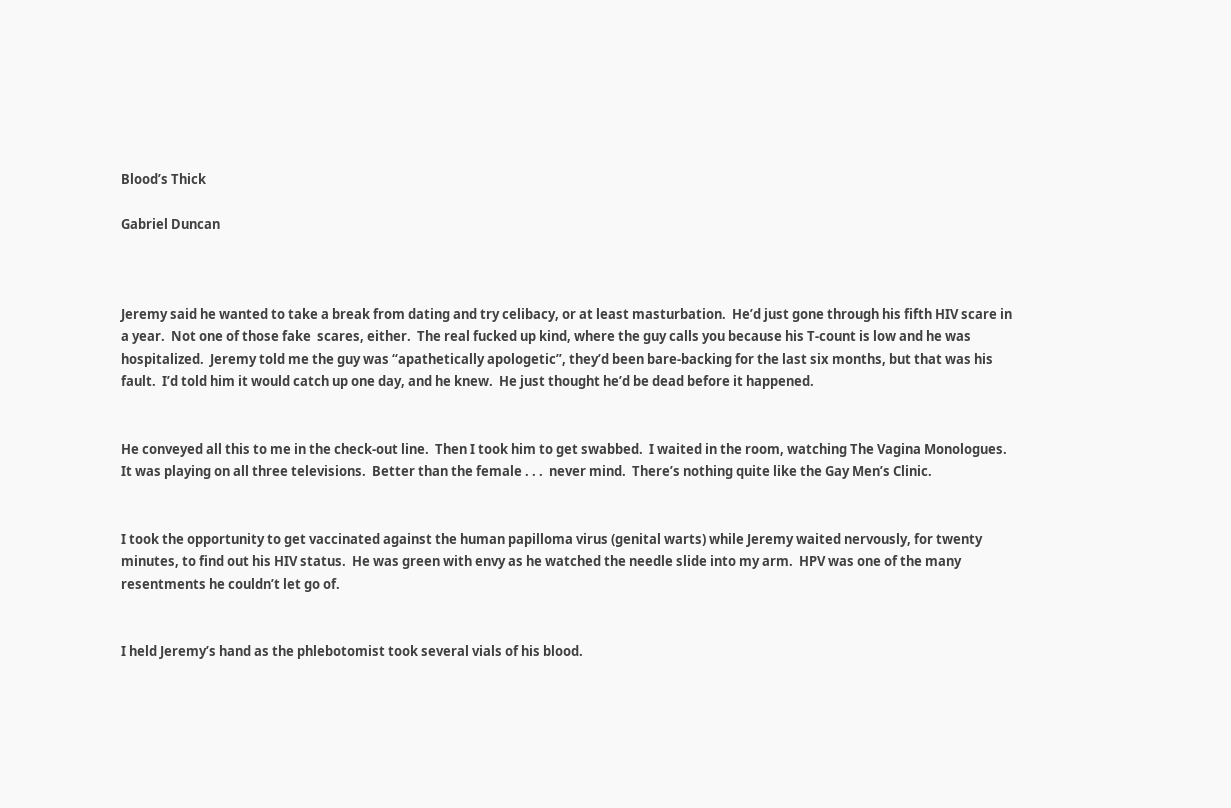Blood’s Thick

Gabriel Duncan



Jeremy said he wanted to take a break from dating and try celibacy, or at least masturbation.  He’d just gone through his fifth HIV scare in a year.  Not one of those fake  scares, either.  The real fucked up kind, where the guy calls you because his T-count is low and he was hospitalized.  Jeremy told me the guy was “apathetically apologetic”, they’d been bare-backing for the last six months, but that was his fault.  I’d told him it would catch up one day, and he knew.  He just thought he’d be dead before it happened.


He conveyed all this to me in the check-out line.  Then I took him to get swabbed.  I waited in the room, watching The Vagina Monologues.  It was playing on all three televisions.  Better than the female . . .  never mind.  There’s nothing quite like the Gay Men’s Clinic.


I took the opportunity to get vaccinated against the human papilloma virus (genital warts) while Jeremy waited nervously, for twenty minutes, to find out his HIV status.  He was green with envy as he watched the needle slide into my arm.  HPV was one of the many resentments he couldn’t let go of.


I held Jeremy’s hand as the phlebotomist took several vials of his blood.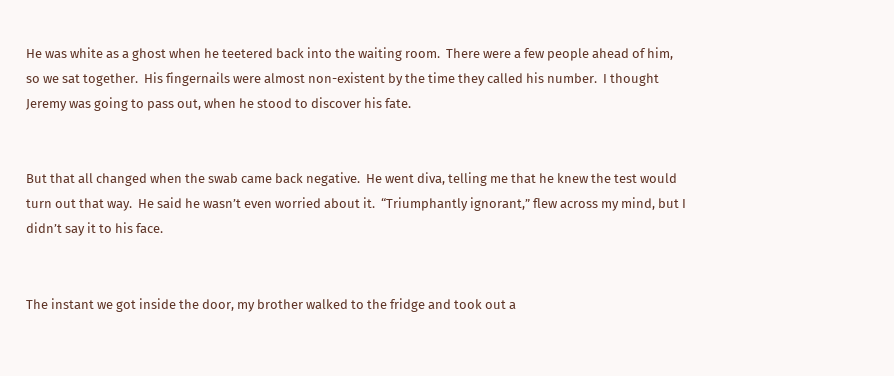He was white as a ghost when he teetered back into the waiting room.  There were a few people ahead of him, so we sat together.  His fingernails were almost non-existent by the time they called his number.  I thought Jeremy was going to pass out, when he stood to discover his fate.


But that all changed when the swab came back negative.  He went diva, telling me that he knew the test would turn out that way.  He said he wasn’t even worried about it.  “Triumphantly ignorant,” flew across my mind, but I didn’t say it to his face.


The instant we got inside the door, my brother walked to the fridge and took out a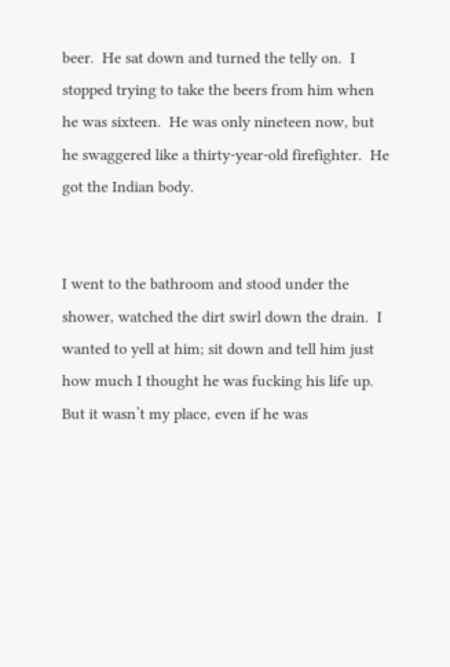beer.  He sat down and turned the telly on.  I stopped trying to take the beers from him when he was sixteen.  He was only nineteen now, but he swaggered like a thirty-year-old firefighter.  He got the Indian body.


I went to the bathroom and stood under the shower, watched the dirt swirl down the drain.  I wanted to yell at him; sit down and tell him just how much I thought he was fucking his life up.  But it wasn’t my place, even if he was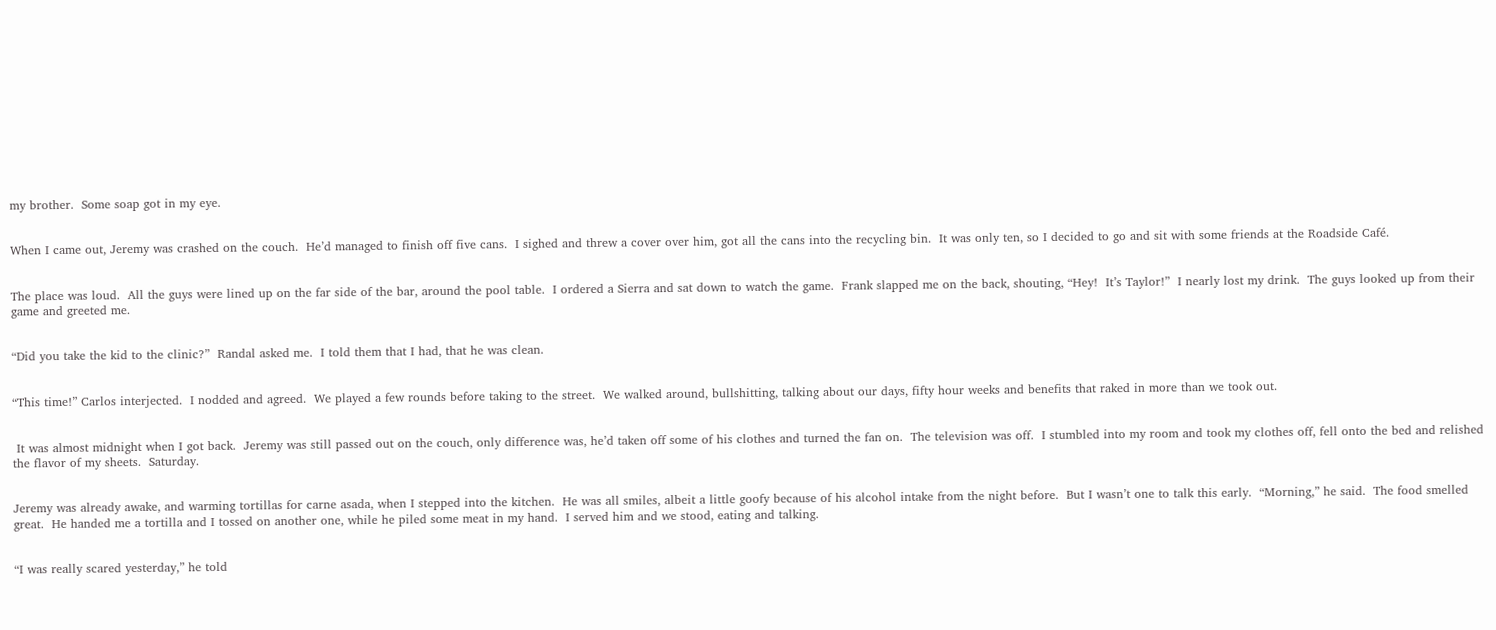my brother.  Some soap got in my eye.


When I came out, Jeremy was crashed on the couch.  He’d managed to finish off five cans.  I sighed and threw a cover over him, got all the cans into the recycling bin.  It was only ten, so I decided to go and sit with some friends at the Roadside Café.


The place was loud.  All the guys were lined up on the far side of the bar, around the pool table.  I ordered a Sierra and sat down to watch the game.  Frank slapped me on the back, shouting, “Hey!  It’s Taylor!”  I nearly lost my drink.  The guys looked up from their game and greeted me.


“Did you take the kid to the clinic?”  Randal asked me.  I told them that I had, that he was clean.


“This time!” Carlos interjected.  I nodded and agreed.  We played a few rounds before taking to the street.  We walked around, bullshitting, talking about our days, fifty hour weeks and benefits that raked in more than we took out.


 It was almost midnight when I got back.  Jeremy was still passed out on the couch, only difference was, he’d taken off some of his clothes and turned the fan on.  The television was off.  I stumbled into my room and took my clothes off, fell onto the bed and relished the flavor of my sheets.  Saturday.


Jeremy was already awake, and warming tortillas for carne asada, when I stepped into the kitchen.  He was all smiles, albeit a little goofy because of his alcohol intake from the night before.  But I wasn’t one to talk this early.  “Morning,” he said.  The food smelled great.  He handed me a tortilla and I tossed on another one, while he piled some meat in my hand.  I served him and we stood, eating and talking.


“I was really scared yesterday,” he told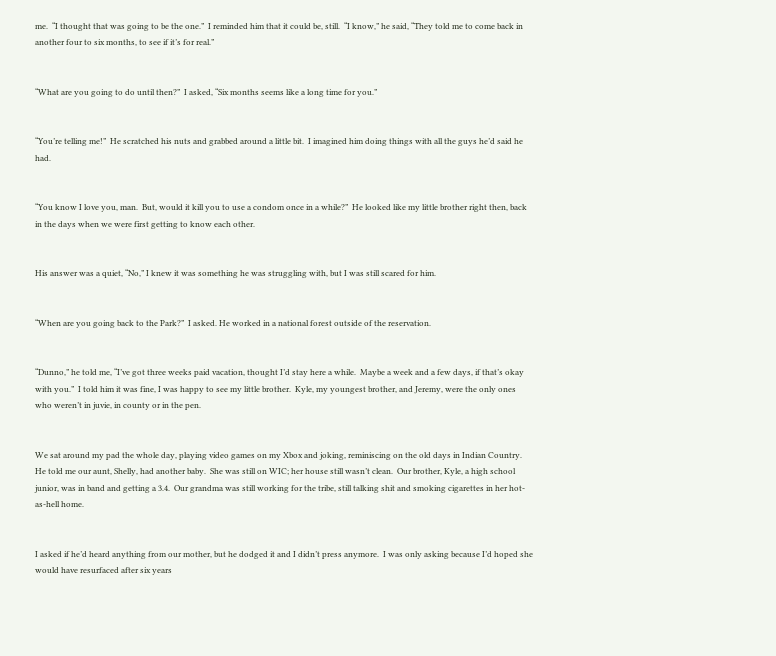me.  “I thought that was going to be the one.”  I reminded him that it could be, still.  “I know,” he said, “They told me to come back in another four to six months, to see if it’s for real.”


“What are you going to do until then?”  I asked, “Six months seems like a long time for you.”


“You’re telling me!”  He scratched his nuts and grabbed around a little bit.  I imagined him doing things with all the guys he’d said he had.


“You know I love you, man.  But, would it kill you to use a condom once in a while?”  He looked like my little brother right then, back in the days when we were first getting to know each other.


His answer was a quiet, “No,” I knew it was something he was struggling with, but I was still scared for him.


“When are you going back to the Park?”  I asked. He worked in a national forest outside of the reservation.


“Dunno,” he told me, “I’ve got three weeks paid vacation, thought I’d stay here a while.  Maybe a week and a few days, if that’s okay with you.”  I told him it was fine, I was happy to see my little brother.  Kyle, my youngest brother, and Jeremy, were the only ones who weren’t in juvie, in county or in the pen.


We sat around my pad the whole day, playing video games on my Xbox and joking, reminiscing on the old days in Indian Country.  He told me our aunt, Shelly, had another baby.  She was still on WIC; her house still wasn’t clean.  Our brother, Kyle, a high school junior, was in band and getting a 3.4.  Our grandma was still working for the tribe, still talking shit and smoking cigarettes in her hot-as-hell home.


I asked if he’d heard anything from our mother, but he dodged it and I didn’t press anymore.  I was only asking because I’d hoped she would have resurfaced after six years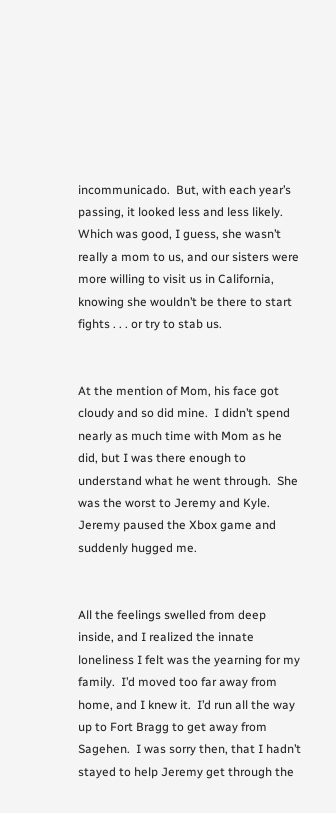incommunicado.  But, with each year’s passing, it looked less and less likely.  Which was good, I guess, she wasn’t really a mom to us, and our sisters were more willing to visit us in California, knowing she wouldn’t be there to start fights . . . or try to stab us.


At the mention of Mom, his face got cloudy and so did mine.  I didn’t spend nearly as much time with Mom as he did, but I was there enough to understand what he went through.  She was the worst to Jeremy and Kyle.  Jeremy paused the Xbox game and suddenly hugged me.


All the feelings swelled from deep inside, and I realized the innate loneliness I felt was the yearning for my family.  I’d moved too far away from home, and I knew it.  I’d run all the way up to Fort Bragg to get away from Sagehen.  I was sorry then, that I hadn’t stayed to help Jeremy get through the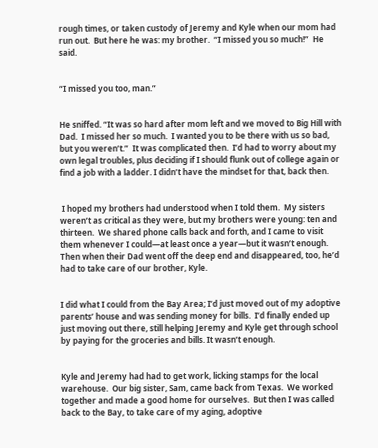rough times, or taken custody of Jeremy and Kyle when our mom had run out.  But here he was: my brother.  “I missed you so much!”  He said.


“I missed you too, man.”


He sniffed. “It was so hard after mom left and we moved to Big Hill with Dad.  I missed her so much.  I wanted you to be there with us so bad, but you weren’t.”  It was complicated then.  I’d had to worry about my own legal troubles, plus deciding if I should flunk out of college again or find a job with a ladder. I didn’t have the mindset for that, back then.


 I hoped my brothers had understood when I told them.  My sisters weren’t as critical as they were, but my brothers were young: ten and thirteen.  We shared phone calls back and forth, and I came to visit them whenever I could—at least once a year—but it wasn’t enough. Then when their Dad went off the deep end and disappeared, too, he’d had to take care of our brother, Kyle.


I did what I could from the Bay Area; I’d just moved out of my adoptive parents’ house and was sending money for bills.  I’d finally ended up just moving out there, still helping Jeremy and Kyle get through school by paying for the groceries and bills. It wasn’t enough.


Kyle and Jeremy had had to get work, licking stamps for the local warehouse.  Our big sister, Sam, came back from Texas.  We worked together and made a good home for ourselves.  But then I was called back to the Bay, to take care of my aging, adoptive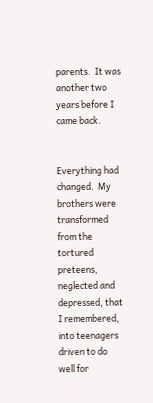parents.  It was another two years before I came back.


Everything had changed.  My brothers were transformed from the tortured preteens, neglected and depressed, that I remembered, into teenagers driven to do well for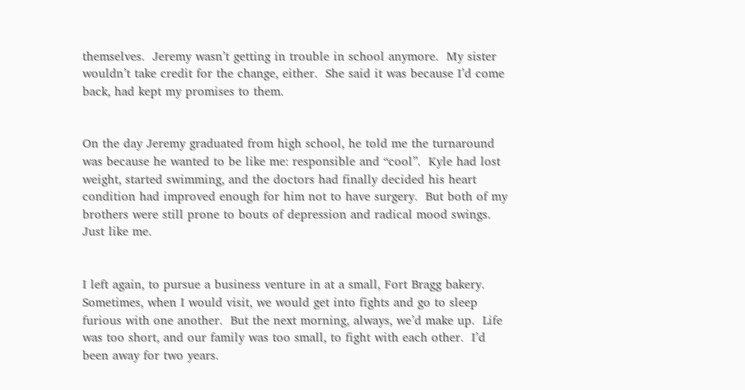themselves.  Jeremy wasn’t getting in trouble in school anymore.  My sister wouldn’t take credit for the change, either.  She said it was because I’d come back, had kept my promises to them.


On the day Jeremy graduated from high school, he told me the turnaround was because he wanted to be like me: responsible and “cool”.  Kyle had lost weight, started swimming, and the doctors had finally decided his heart condition had improved enough for him not to have surgery.  But both of my brothers were still prone to bouts of depression and radical mood swings.  Just like me.


I left again, to pursue a business venture in at a small, Fort Bragg bakery.  Sometimes, when I would visit, we would get into fights and go to sleep furious with one another.  But the next morning, always, we’d make up.  Life was too short, and our family was too small, to fight with each other.  I’d been away for two years.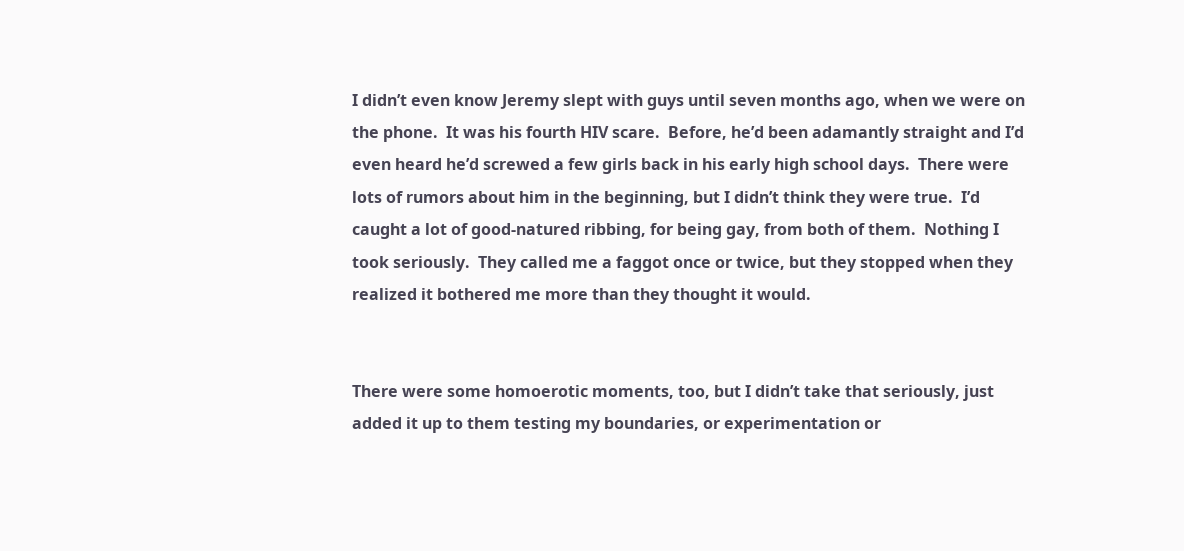I didn’t even know Jeremy slept with guys until seven months ago, when we were on the phone.  It was his fourth HIV scare.  Before, he’d been adamantly straight and I’d even heard he’d screwed a few girls back in his early high school days.  There were lots of rumors about him in the beginning, but I didn’t think they were true.  I’d caught a lot of good-natured ribbing, for being gay, from both of them.  Nothing I took seriously.  They called me a faggot once or twice, but they stopped when they realized it bothered me more than they thought it would.


There were some homoerotic moments, too, but I didn’t take that seriously, just added it up to them testing my boundaries, or experimentation or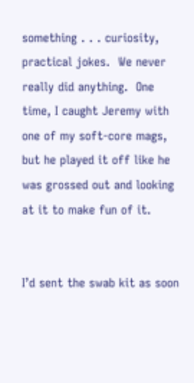something . . . curiosity, practical jokes.  We never really did anything.  One time, I caught Jeremy with one of my soft-core mags, but he played it off like he was grossed out and looking at it to make fun of it.


I’d sent the swab kit as soon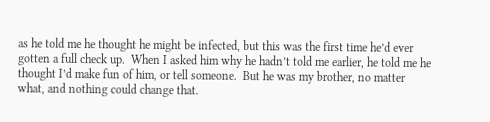as he told me he thought he might be infected, but this was the first time he’d ever gotten a full check up.  When I asked him why he hadn’t told me earlier, he told me he thought I’d make fun of him, or tell someone.  But he was my brother, no matter what, and nothing could change that.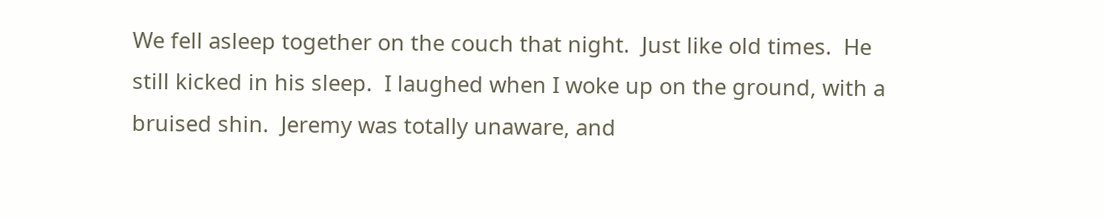We fell asleep together on the couch that night.  Just like old times.  He still kicked in his sleep.  I laughed when I woke up on the ground, with a bruised shin.  Jeremy was totally unaware, and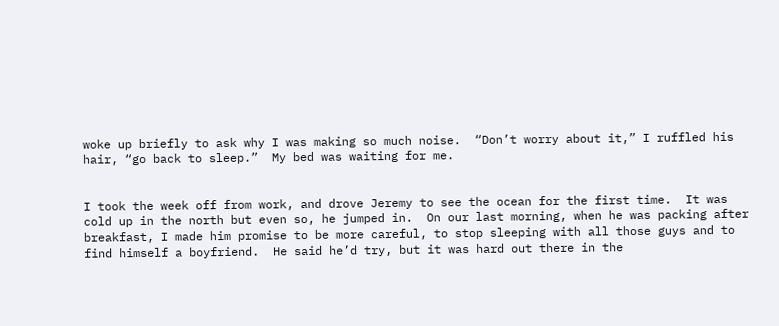woke up briefly to ask why I was making so much noise.  “Don’t worry about it,” I ruffled his hair, “go back to sleep.”  My bed was waiting for me.


I took the week off from work, and drove Jeremy to see the ocean for the first time.  It was cold up in the north but even so, he jumped in.  On our last morning, when he was packing after breakfast, I made him promise to be more careful, to stop sleeping with all those guys and to find himself a boyfriend.  He said he’d try, but it was hard out there in the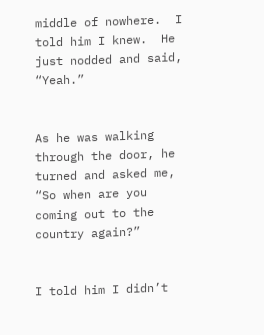middle of nowhere.  I told him I knew.  He just nodded and said, “Yeah.”


As he was walking through the door, he turned and asked me, “So when are you coming out to the country again?”


I told him I didn’t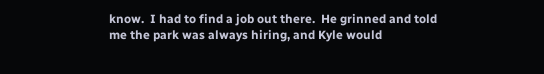know.  I had to find a job out there.  He grinned and told me the park was always hiring, and Kyle would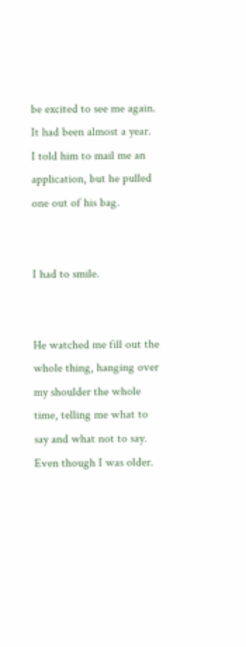be excited to see me again.  It had been almost a year.  I told him to mail me an application, but he pulled one out of his bag.


I had to smile.


He watched me fill out the whole thing, hanging over my shoulder the whole time, telling me what to say and what not to say.  Even though I was older.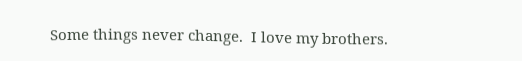Some things never change.  I love my brothers.